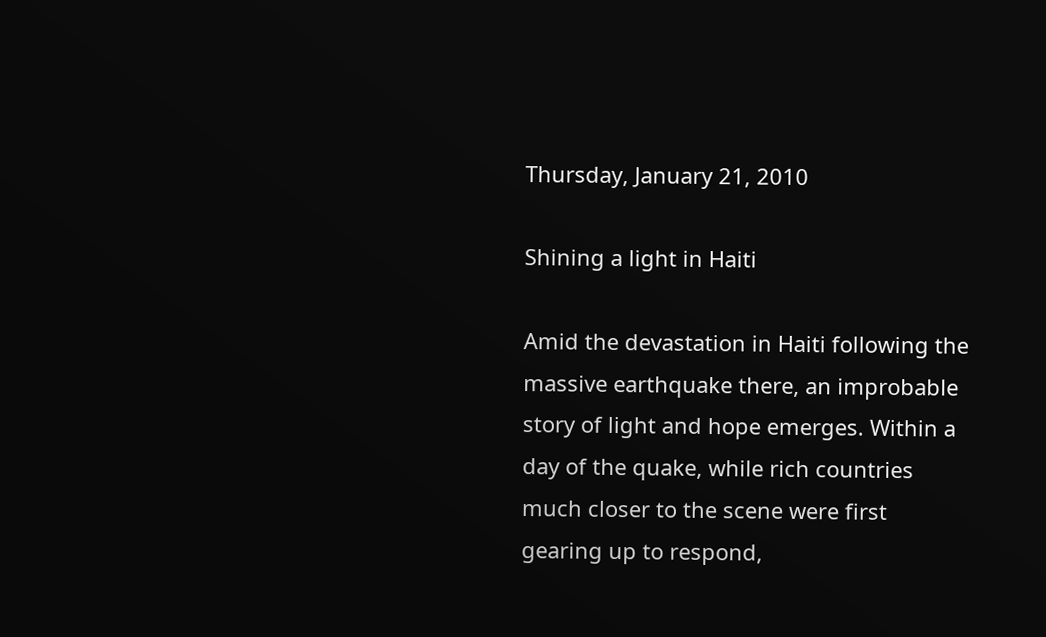Thursday, January 21, 2010

Shining a light in Haiti

Amid the devastation in Haiti following the massive earthquake there, an improbable story of light and hope emerges. Within a day of the quake, while rich countries much closer to the scene were first gearing up to respond,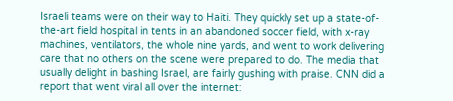Israeli teams were on their way to Haiti. They quickly set up a state-of-the-art field hospital in tents in an abandoned soccer field, with x-ray machines, ventilators, the whole nine yards, and went to work delivering care that no others on the scene were prepared to do. The media that usually delight in bashing Israel, are fairly gushing with praise. CNN did a report that went viral all over the internet: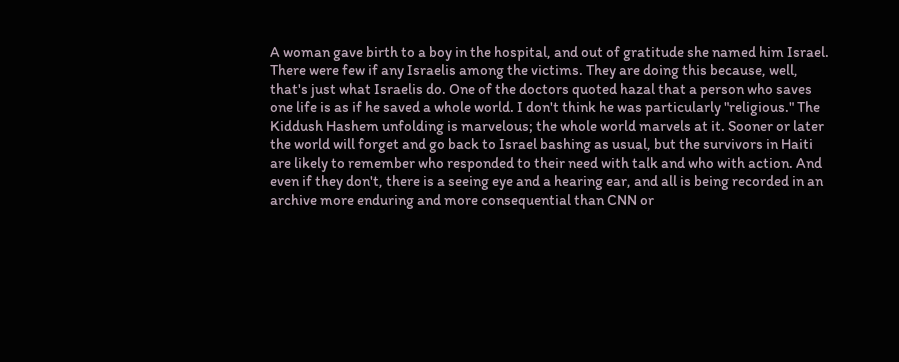A woman gave birth to a boy in the hospital, and out of gratitude she named him Israel. There were few if any Israelis among the victims. They are doing this because, well, that's just what Israelis do. One of the doctors quoted hazal that a person who saves one life is as if he saved a whole world. I don't think he was particularly "religious." The Kiddush Hashem unfolding is marvelous; the whole world marvels at it. Sooner or later the world will forget and go back to Israel bashing as usual, but the survivors in Haiti are likely to remember who responded to their need with talk and who with action. And even if they don't, there is a seeing eye and a hearing ear, and all is being recorded in an archive more enduring and more consequential than CNN or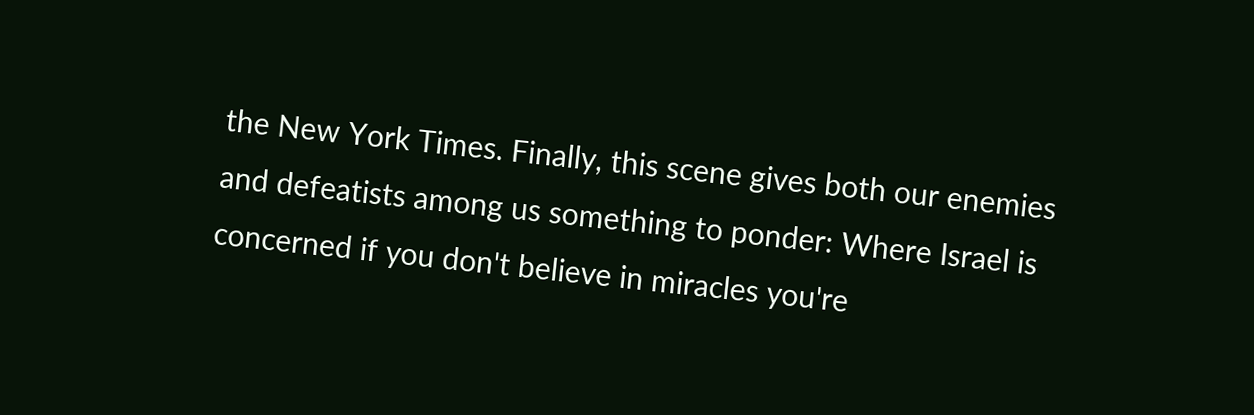the New York Times. Finally, this scene gives both our enemies and defeatists among us something to ponder: Where Israel is concerned if you don't believe in miracles you're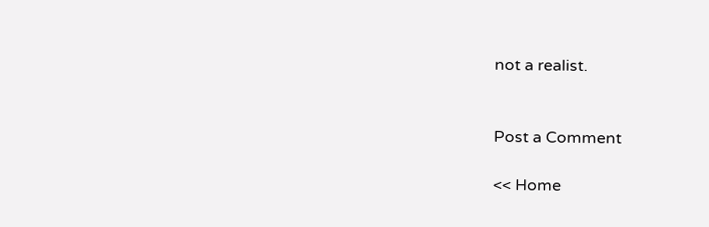not a realist.


Post a Comment

<< Home